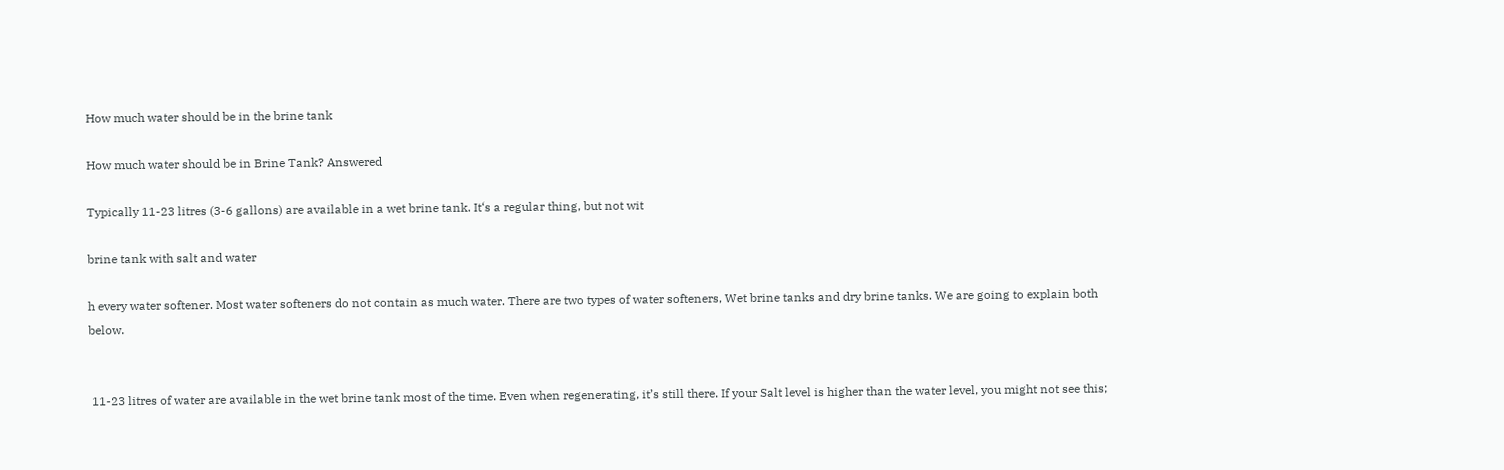How much water should be in the brine tank

How much water should be in Brine Tank? Answered

Typically 11-23 litres (3-6 gallons) are available in a wet brine tank. It‘s a regular thing, but not wit

brine tank with salt and water

h every water softener. Most water softeners do not contain as much water. There are two types of water softeners, Wet brine tanks and dry brine tanks. We are going to explain both below.


 11-23 litres of water are available in the wet brine tank most of the time. Even when regenerating, it’s still there. If your Salt level is higher than the water level, you might not see this;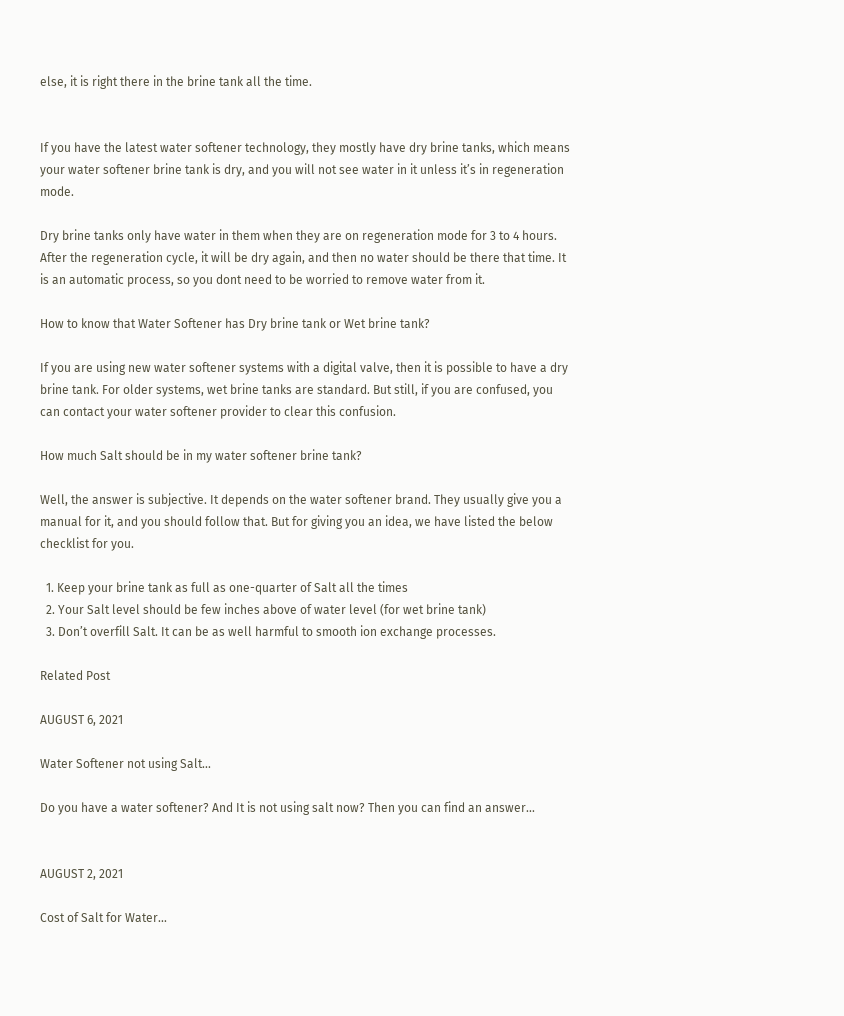else, it is right there in the brine tank all the time.


If you have the latest water softener technology, they mostly have dry brine tanks, which means your water softener brine tank is dry, and you will not see water in it unless it’s in regeneration mode.

Dry brine tanks only have water in them when they are on regeneration mode for 3 to 4 hours. After the regeneration cycle, it will be dry again, and then no water should be there that time. It is an automatic process, so you dont need to be worried to remove water from it.

How to know that Water Softener has Dry brine tank or Wet brine tank?

If you are using new water softener systems with a digital valve, then it is possible to have a dry brine tank. For older systems, wet brine tanks are standard. But still, if you are confused, you can contact your water softener provider to clear this confusion.

How much Salt should be in my water softener brine tank?

Well, the answer is subjective. It depends on the water softener brand. They usually give you a manual for it, and you should follow that. But for giving you an idea, we have listed the below checklist for you.

  1. Keep your brine tank as full as one-quarter of Salt all the times
  2. Your Salt level should be few inches above of water level (for wet brine tank)
  3. Don’t overfill Salt. It can be as well harmful to smooth ion exchange processes.

Related Post

AUGUST 6, 2021

Water Softener not using Salt...

Do you have a water softener? And It is not using salt now? Then you can find an answer...


AUGUST 2, 2021

Cost of Salt for Water...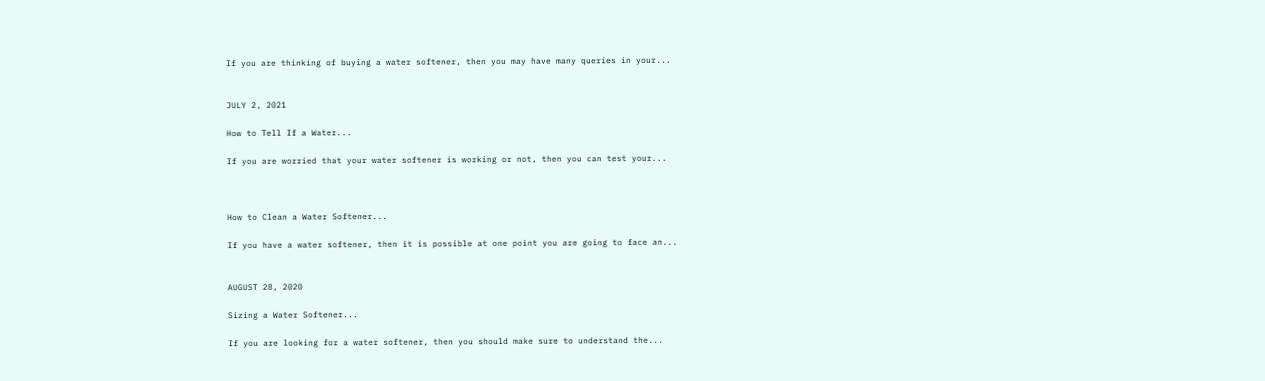If you are thinking of buying a water softener, then you may have many queries in your...


JULY 2, 2021

How to Tell If a Water...

If you are worried that your water softener is working or not, then you can test your...



How to Clean a Water Softener...

If you have a water softener, then it is possible at one point you are going to face an...


AUGUST 28, 2020

Sizing a Water Softener...

If you are looking for a water softener, then you should make sure to understand the...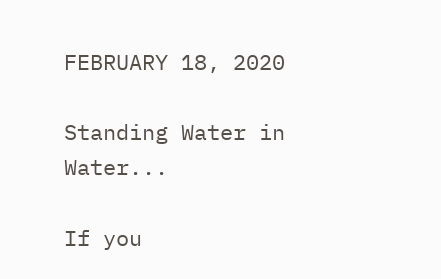FEBRUARY 18, 2020

Standing Water in Water...

If you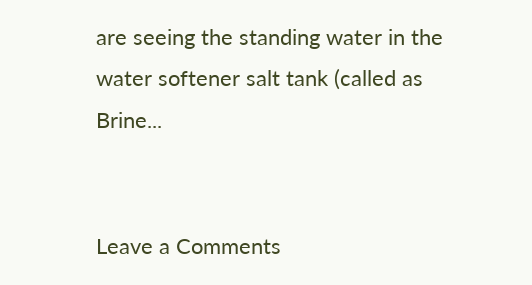are seeing the standing water in the water softener salt tank (called as Brine...


Leave a Comments